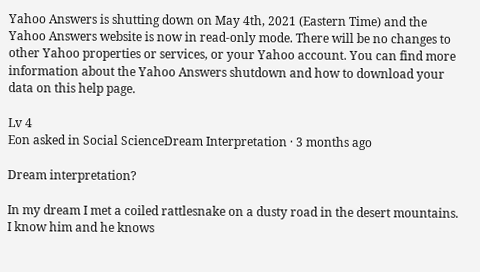Yahoo Answers is shutting down on May 4th, 2021 (Eastern Time) and the Yahoo Answers website is now in read-only mode. There will be no changes to other Yahoo properties or services, or your Yahoo account. You can find more information about the Yahoo Answers shutdown and how to download your data on this help page.

Lv 4
Eon asked in Social ScienceDream Interpretation · 3 months ago

Dream interpretation?

In my dream I met a coiled rattlesnake on a dusty road in the desert mountains. I know him and he knows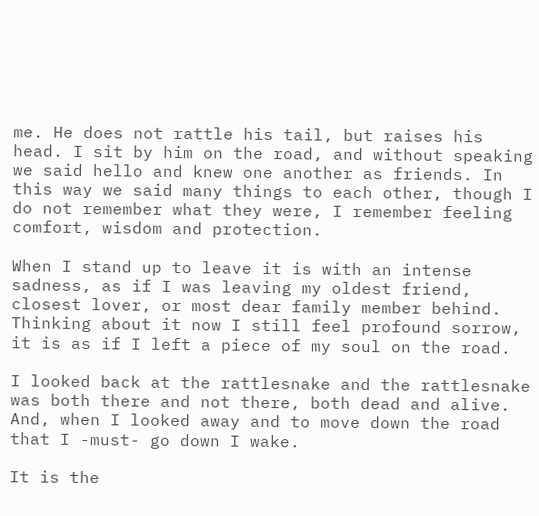me. He does not rattle his tail, but raises his head. I sit by him on the road, and without speaking we said hello and knew one another as friends. In this way we said many things to each other, though I do not remember what they were, I remember feeling comfort, wisdom and protection.

When I stand up to leave it is with an intense sadness, as if I was leaving my oldest friend, closest lover, or most dear family member behind. Thinking about it now I still feel profound sorrow, it is as if I left a piece of my soul on the road.

I looked back at the rattlesnake and the rattlesnake was both there and not there, both dead and alive. And, when I looked away and to move down the road that I -must- go down I wake.

It is the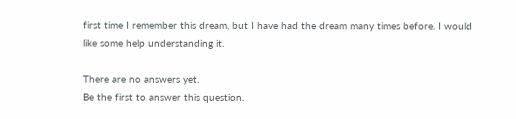first time I remember this dream, but I have had the dream many times before. I would like some help understanding it.

There are no answers yet.
Be the first to answer this question.